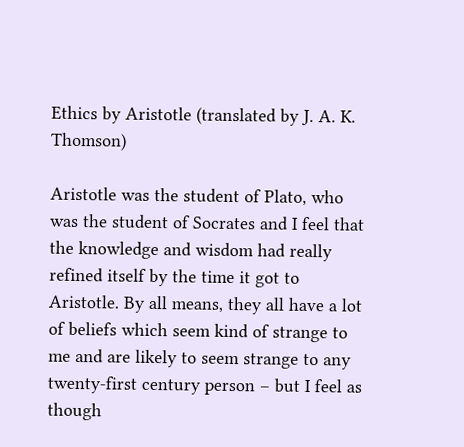Ethics by Aristotle (translated by J. A. K. Thomson)

Aristotle was the student of Plato, who was the student of Socrates and I feel that the knowledge and wisdom had really refined itself by the time it got to Aristotle. By all means, they all have a lot of beliefs which seem kind of strange to me and are likely to seem strange to any twenty-first century person – but I feel as though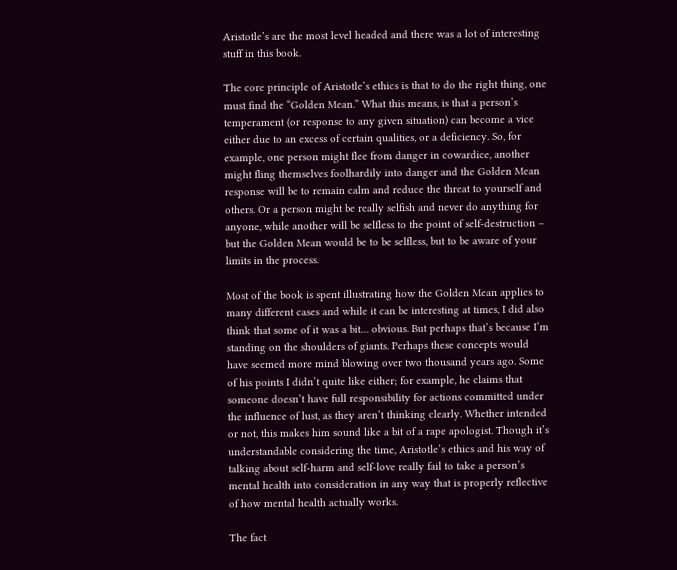Aristotle’s are the most level headed and there was a lot of interesting stuff in this book.

The core principle of Aristotle’s ethics is that to do the right thing, one must find the “Golden Mean.” What this means, is that a person’s temperament (or response to any given situation) can become a vice either due to an excess of certain qualities, or a deficiency. So, for example, one person might flee from danger in cowardice, another might fling themselves foolhardily into danger and the Golden Mean response will be to remain calm and reduce the threat to yourself and others. Or a person might be really selfish and never do anything for anyone, while another will be selfless to the point of self-destruction – but the Golden Mean would be to be selfless, but to be aware of your limits in the process.

Most of the book is spent illustrating how the Golden Mean applies to many different cases and while it can be interesting at times, I did also think that some of it was a bit… obvious. But perhaps that’s because I’m standing on the shoulders of giants. Perhaps these concepts would have seemed more mind blowing over two thousand years ago. Some of his points I didn’t quite like either; for example, he claims that someone doesn’t have full responsibility for actions committed under the influence of lust, as they aren’t thinking clearly. Whether intended or not, this makes him sound like a bit of a rape apologist. Though it’s understandable considering the time, Aristotle’s ethics and his way of talking about self-harm and self-love really fail to take a person’s mental health into consideration in any way that is properly reflective of how mental health actually works.

The fact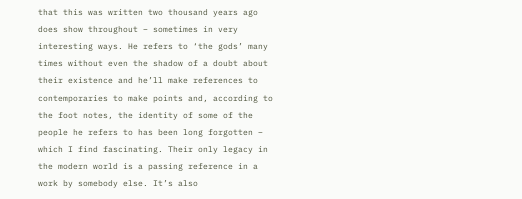that this was written two thousand years ago does show throughout – sometimes in very interesting ways. He refers to ‘the gods’ many times without even the shadow of a doubt about their existence and he’ll make references to contemporaries to make points and, according to the foot notes, the identity of some of the people he refers to has been long forgotten – which I find fascinating. Their only legacy in the modern world is a passing reference in a work by somebody else. It’s also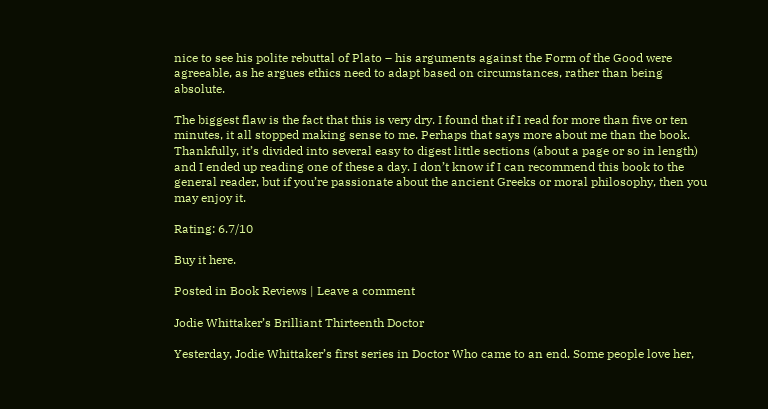nice to see his polite rebuttal of Plato – his arguments against the Form of the Good were agreeable, as he argues ethics need to adapt based on circumstances, rather than being absolute.

The biggest flaw is the fact that this is very dry. I found that if I read for more than five or ten minutes, it all stopped making sense to me. Perhaps that says more about me than the book. Thankfully, it’s divided into several easy to digest little sections (about a page or so in length) and I ended up reading one of these a day. I don’t know if I can recommend this book to the general reader, but if you’re passionate about the ancient Greeks or moral philosophy, then you may enjoy it.

Rating: 6.7/10

Buy it here.

Posted in Book Reviews | Leave a comment

Jodie Whittaker’s Brilliant Thirteenth Doctor

Yesterday, Jodie Whittaker’s first series in Doctor Who came to an end. Some people love her,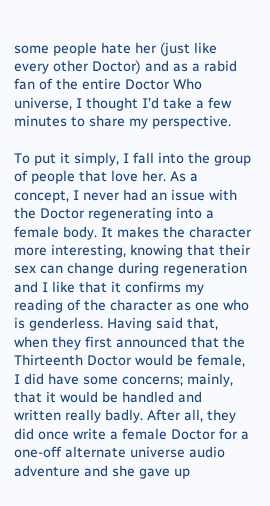some people hate her (just like every other Doctor) and as a rabid fan of the entire Doctor Who universe, I thought I’d take a few minutes to share my perspective.

To put it simply, I fall into the group of people that love her. As a concept, I never had an issue with the Doctor regenerating into a female body. It makes the character more interesting, knowing that their sex can change during regeneration and I like that it confirms my reading of the character as one who is genderless. Having said that, when they first announced that the Thirteenth Doctor would be female, I did have some concerns; mainly, that it would be handled and written really badly. After all, they did once write a female Doctor for a one-off alternate universe audio adventure and she gave up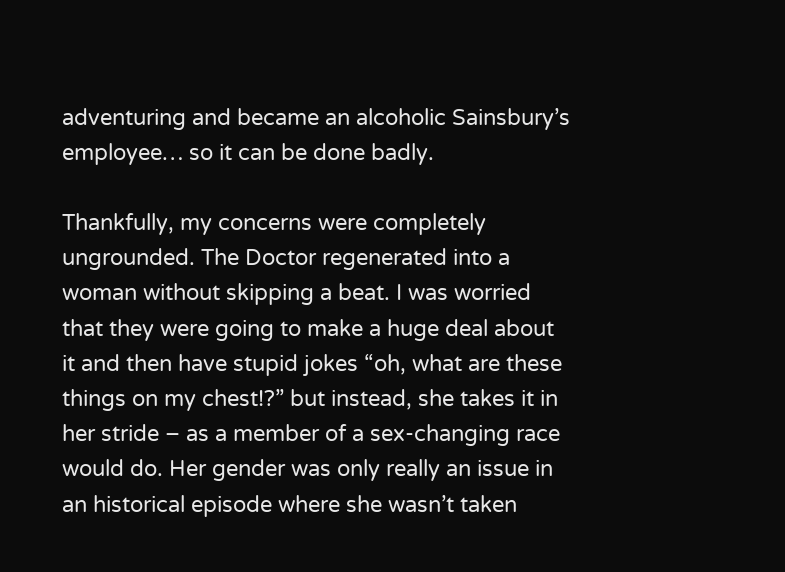adventuring and became an alcoholic Sainsbury’s employee… so it can be done badly.

Thankfully, my concerns were completely ungrounded. The Doctor regenerated into a woman without skipping a beat. I was worried that they were going to make a huge deal about it and then have stupid jokes “oh, what are these things on my chest!?” but instead, she takes it in her stride – as a member of a sex-changing race would do. Her gender was only really an issue in an historical episode where she wasn’t taken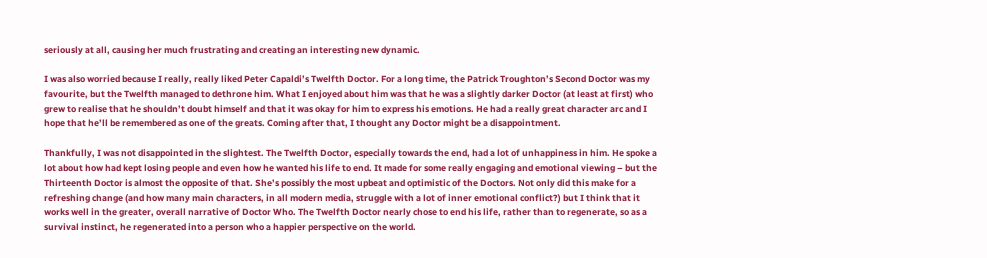seriously at all, causing her much frustrating and creating an interesting new dynamic.

I was also worried because I really, really liked Peter Capaldi’s Twelfth Doctor. For a long time, the Patrick Troughton’s Second Doctor was my favourite, but the Twelfth managed to dethrone him. What I enjoyed about him was that he was a slightly darker Doctor (at least at first) who grew to realise that he shouldn’t doubt himself and that it was okay for him to express his emotions. He had a really great character arc and I hope that he’ll be remembered as one of the greats. Coming after that, I thought any Doctor might be a disappointment.

Thankfully, I was not disappointed in the slightest. The Twelfth Doctor, especially towards the end, had a lot of unhappiness in him. He spoke a lot about how had kept losing people and even how he wanted his life to end. It made for some really engaging and emotional viewing – but the Thirteenth Doctor is almost the opposite of that. She’s possibly the most upbeat and optimistic of the Doctors. Not only did this make for a refreshing change (and how many main characters, in all modern media, struggle with a lot of inner emotional conflict?) but I think that it works well in the greater, overall narrative of Doctor Who. The Twelfth Doctor nearly chose to end his life, rather than to regenerate, so as a survival instinct, he regenerated into a person who a happier perspective on the world.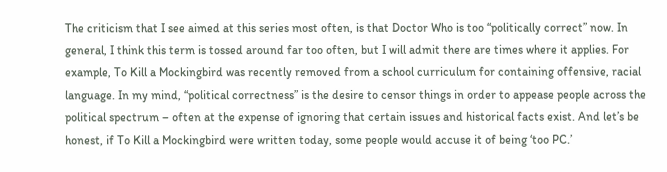The criticism that I see aimed at this series most often, is that Doctor Who is too “politically correct” now. In general, I think this term is tossed around far too often, but I will admit there are times where it applies. For example, To Kill a Mockingbird was recently removed from a school curriculum for containing offensive, racial language. In my mind, “political correctness” is the desire to censor things in order to appease people across the political spectrum – often at the expense of ignoring that certain issues and historical facts exist. And let’s be honest, if To Kill a Mockingbird were written today, some people would accuse it of being ‘too PC.’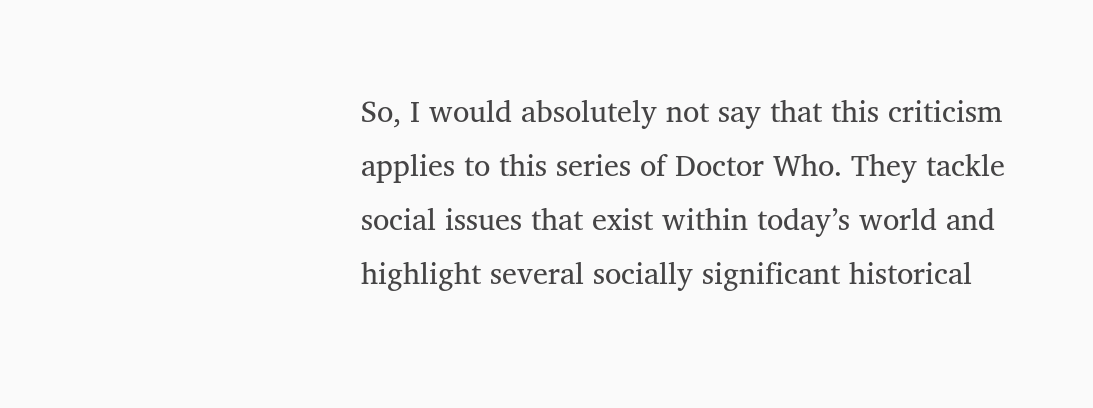So, I would absolutely not say that this criticism applies to this series of Doctor Who. They tackle social issues that exist within today’s world and highlight several socially significant historical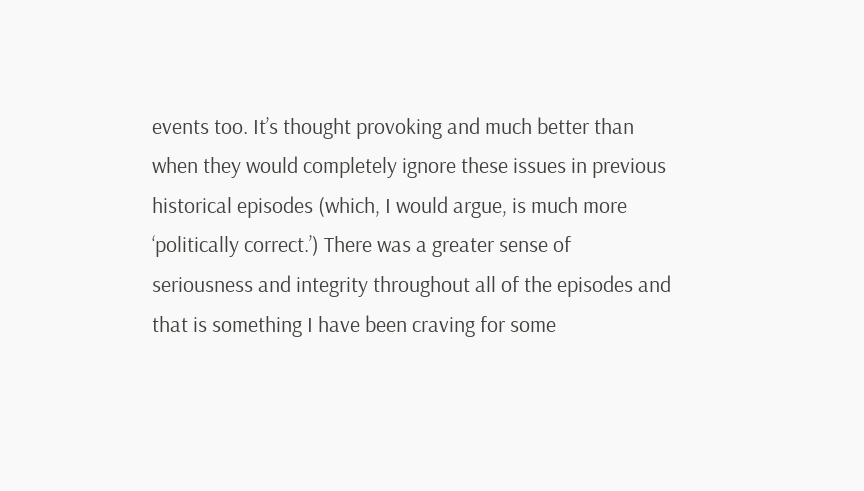events too. It’s thought provoking and much better than when they would completely ignore these issues in previous historical episodes (which, I would argue, is much more ‘politically correct.’) There was a greater sense of seriousness and integrity throughout all of the episodes and that is something I have been craving for some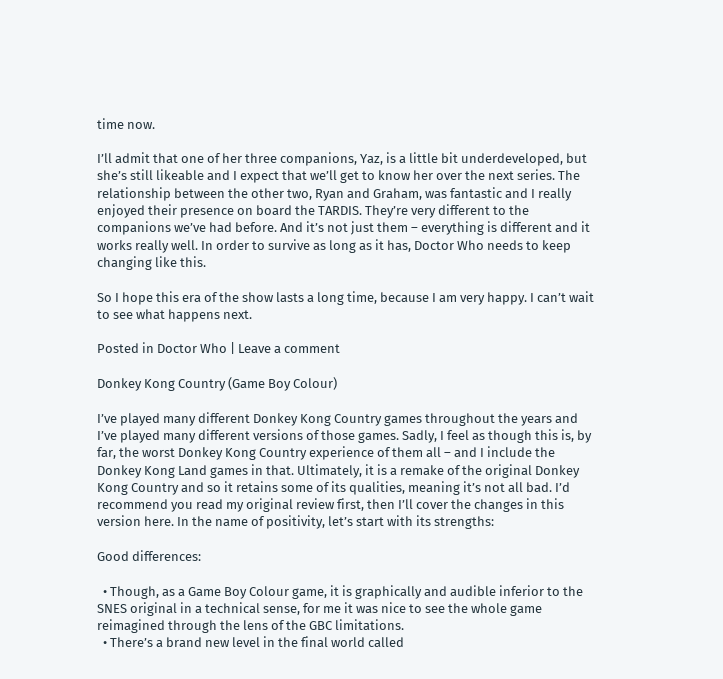time now.

I’ll admit that one of her three companions, Yaz, is a little bit underdeveloped, but she’s still likeable and I expect that we’ll get to know her over the next series. The relationship between the other two, Ryan and Graham, was fantastic and I really enjoyed their presence on board the TARDIS. They’re very different to the companions we’ve had before. And it’s not just them – everything is different and it works really well. In order to survive as long as it has, Doctor Who needs to keep changing like this.

So I hope this era of the show lasts a long time, because I am very happy. I can’t wait to see what happens next.

Posted in Doctor Who | Leave a comment

Donkey Kong Country (Game Boy Colour)

I’ve played many different Donkey Kong Country games throughout the years and I’ve played many different versions of those games. Sadly, I feel as though this is, by far, the worst Donkey Kong Country experience of them all – and I include the Donkey Kong Land games in that. Ultimately, it is a remake of the original Donkey Kong Country and so it retains some of its qualities, meaning it’s not all bad. I’d recommend you read my original review first, then I’ll cover the changes in this version here. In the name of positivity, let’s start with its strengths:

Good differences:

  • Though, as a Game Boy Colour game, it is graphically and audible inferior to the SNES original in a technical sense, for me it was nice to see the whole game reimagined through the lens of the GBC limitations.
  • There’s a brand new level in the final world called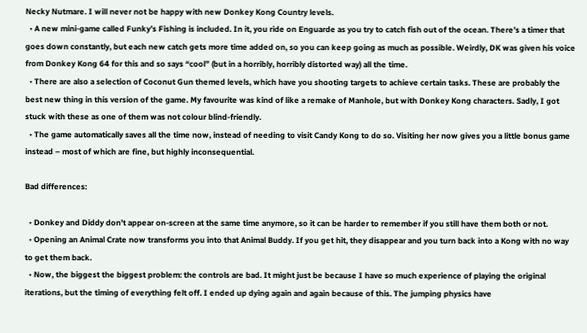Necky Nutmare. I will never not be happy with new Donkey Kong Country levels.
  • A new mini-game called Funky’s Fishing is included. In it, you ride on Enguarde as you try to catch fish out of the ocean. There’s a timer that goes down constantly, but each new catch gets more time added on, so you can keep going as much as possible. Weirdly, DK was given his voice from Donkey Kong 64 for this and so says “cool” (but in a horribly, horribly distorted way) all the time.
  • There are also a selection of Coconut Gun themed levels, which have you shooting targets to achieve certain tasks. These are probably the best new thing in this version of the game. My favourite was kind of like a remake of Manhole, but with Donkey Kong characters. Sadly, I got stuck with these as one of them was not colour blind-friendly.
  • The game automatically saves all the time now, instead of needing to visit Candy Kong to do so. Visiting her now gives you a little bonus game instead – most of which are fine, but highly inconsequential.

Bad differences:

  • Donkey and Diddy don’t appear on-screen at the same time anymore, so it can be harder to remember if you still have them both or not.
  • Opening an Animal Crate now transforms you into that Animal Buddy. If you get hit, they disappear and you turn back into a Kong with no way to get them back.
  • Now, the biggest the biggest problem: the controls are bad. It might just be because I have so much experience of playing the original iterations, but the timing of everything felt off. I ended up dying again and again because of this. The jumping physics have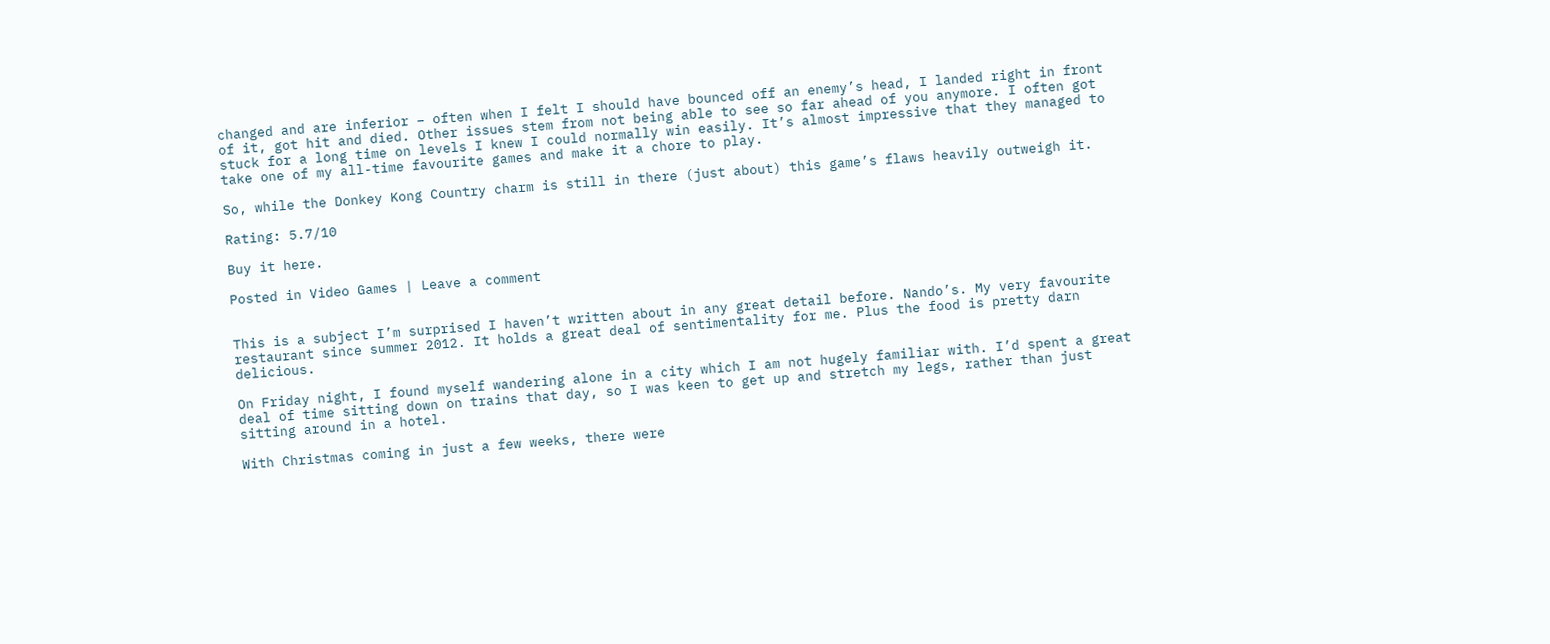changed and are inferior – often when I felt I should have bounced off an enemy’s head, I landed right in front of it, got hit and died. Other issues stem from not being able to see so far ahead of you anymore. I often got stuck for a long time on levels I knew I could normally win easily. It’s almost impressive that they managed to take one of my all-time favourite games and make it a chore to play.

So, while the Donkey Kong Country charm is still in there (just about) this game’s flaws heavily outweigh it.

Rating: 5.7/10

Buy it here.

Posted in Video Games | Leave a comment


This is a subject I’m surprised I haven’t written about in any great detail before. Nando’s. My very favourite restaurant since summer 2012. It holds a great deal of sentimentality for me. Plus the food is pretty darn delicious.

On Friday night, I found myself wandering alone in a city which I am not hugely familiar with. I’d spent a great deal of time sitting down on trains that day, so I was keen to get up and stretch my legs, rather than just sitting around in a hotel.

With Christmas coming in just a few weeks, there were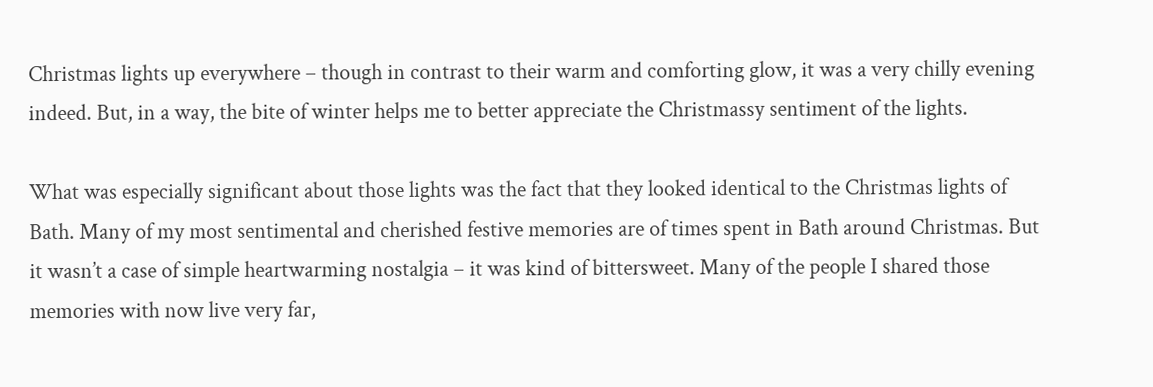Christmas lights up everywhere – though in contrast to their warm and comforting glow, it was a very chilly evening indeed. But, in a way, the bite of winter helps me to better appreciate the Christmassy sentiment of the lights.

What was especially significant about those lights was the fact that they looked identical to the Christmas lights of Bath. Many of my most sentimental and cherished festive memories are of times spent in Bath around Christmas. But it wasn’t a case of simple heartwarming nostalgia – it was kind of bittersweet. Many of the people I shared those memories with now live very far,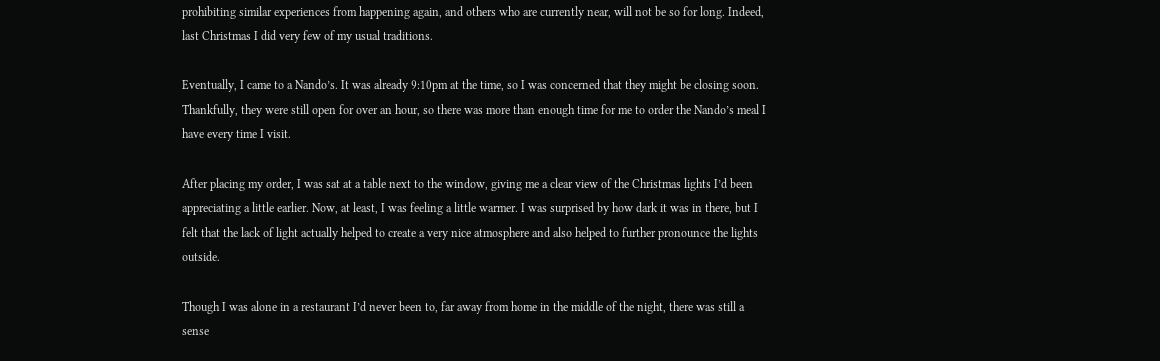prohibiting similar experiences from happening again, and others who are currently near, will not be so for long. Indeed, last Christmas I did very few of my usual traditions.

Eventually, I came to a Nando’s. It was already 9:10pm at the time, so I was concerned that they might be closing soon. Thankfully, they were still open for over an hour, so there was more than enough time for me to order the Nando’s meal I have every time I visit.

After placing my order, I was sat at a table next to the window, giving me a clear view of the Christmas lights I’d been appreciating a little earlier. Now, at least, I was feeling a little warmer. I was surprised by how dark it was in there, but I felt that the lack of light actually helped to create a very nice atmosphere and also helped to further pronounce the lights outside.

Though I was alone in a restaurant I’d never been to, far away from home in the middle of the night, there was still a sense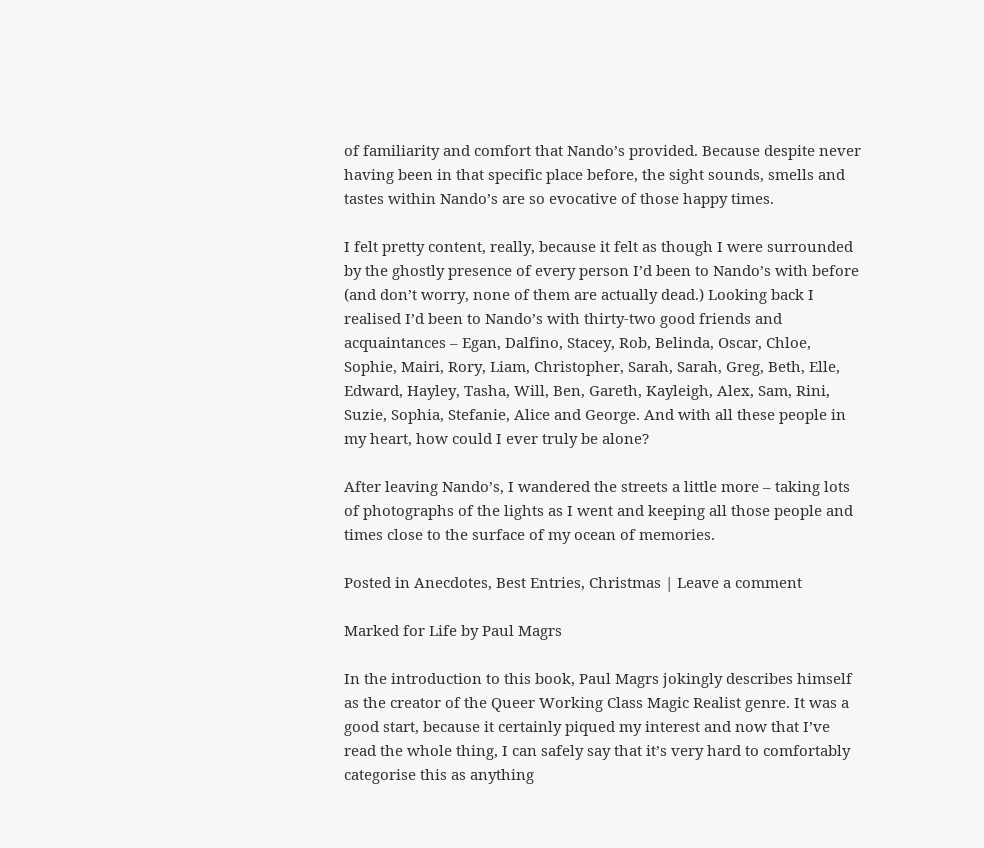of familiarity and comfort that Nando’s provided. Because despite never having been in that specific place before, the sight sounds, smells and tastes within Nando’s are so evocative of those happy times.

I felt pretty content, really, because it felt as though I were surrounded by the ghostly presence of every person I’d been to Nando’s with before (and don’t worry, none of them are actually dead.) Looking back I realised I’d been to Nando’s with thirty-two good friends and acquaintances – Egan, Dalfino, Stacey, Rob, Belinda, Oscar, Chloe, Sophie, Mairi, Rory, Liam, Christopher, Sarah, Sarah, Greg, Beth, Elle, Edward, Hayley, Tasha, Will, Ben, Gareth, Kayleigh, Alex, Sam, Rini, Suzie, Sophia, Stefanie, Alice and George. And with all these people in my heart, how could I ever truly be alone?

After leaving Nando’s, I wandered the streets a little more – taking lots of photographs of the lights as I went and keeping all those people and times close to the surface of my ocean of memories.

Posted in Anecdotes, Best Entries, Christmas | Leave a comment

Marked for Life by Paul Magrs

In the introduction to this book, Paul Magrs jokingly describes himself as the creator of the Queer Working Class Magic Realist genre. It was a good start, because it certainly piqued my interest and now that I’ve read the whole thing, I can safely say that it’s very hard to comfortably categorise this as anything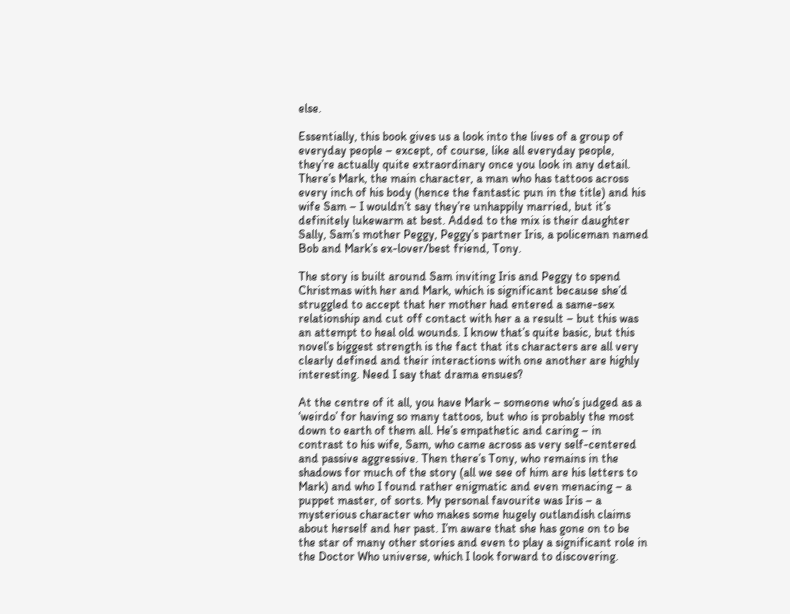else.

Essentially, this book gives us a look into the lives of a group of everyday people – except, of course, like all everyday people, they’re actually quite extraordinary once you look in any detail. There’s Mark, the main character, a man who has tattoos across every inch of his body (hence the fantastic pun in the title) and his wife Sam – I wouldn’t say they’re unhappily married, but it’s definitely lukewarm at best. Added to the mix is their daughter Sally, Sam’s mother Peggy, Peggy’s partner Iris, a policeman named Bob and Mark’s ex-lover/best friend, Tony.

The story is built around Sam inviting Iris and Peggy to spend Christmas with her and Mark, which is significant because she’d struggled to accept that her mother had entered a same-sex relationship and cut off contact with her a a result – but this was an attempt to heal old wounds. I know that’s quite basic, but this novel’s biggest strength is the fact that its characters are all very clearly defined and their interactions with one another are highly interesting. Need I say that drama ensues?

At the centre of it all, you have Mark – someone who’s judged as a ‘weirdo’ for having so many tattoos, but who is probably the most down to earth of them all. He’s empathetic and caring – in contrast to his wife, Sam, who came across as very self-centered and passive aggressive. Then there’s Tony, who remains in the shadows for much of the story (all we see of him are his letters to Mark) and who I found rather enigmatic and even menacing – a puppet master, of sorts. My personal favourite was Iris – a mysterious character who makes some hugely outlandish claims about herself and her past. I’m aware that she has gone on to be the star of many other stories and even to play a significant role in the Doctor Who universe, which I look forward to discovering.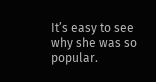It’s easy to see why she was so popular.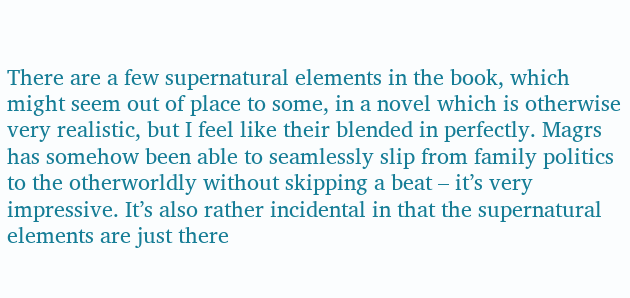There are a few supernatural elements in the book, which might seem out of place to some, in a novel which is otherwise very realistic, but I feel like their blended in perfectly. Magrs has somehow been able to seamlessly slip from family politics to the otherworldly without skipping a beat – it’s very impressive. It’s also rather incidental in that the supernatural elements are just there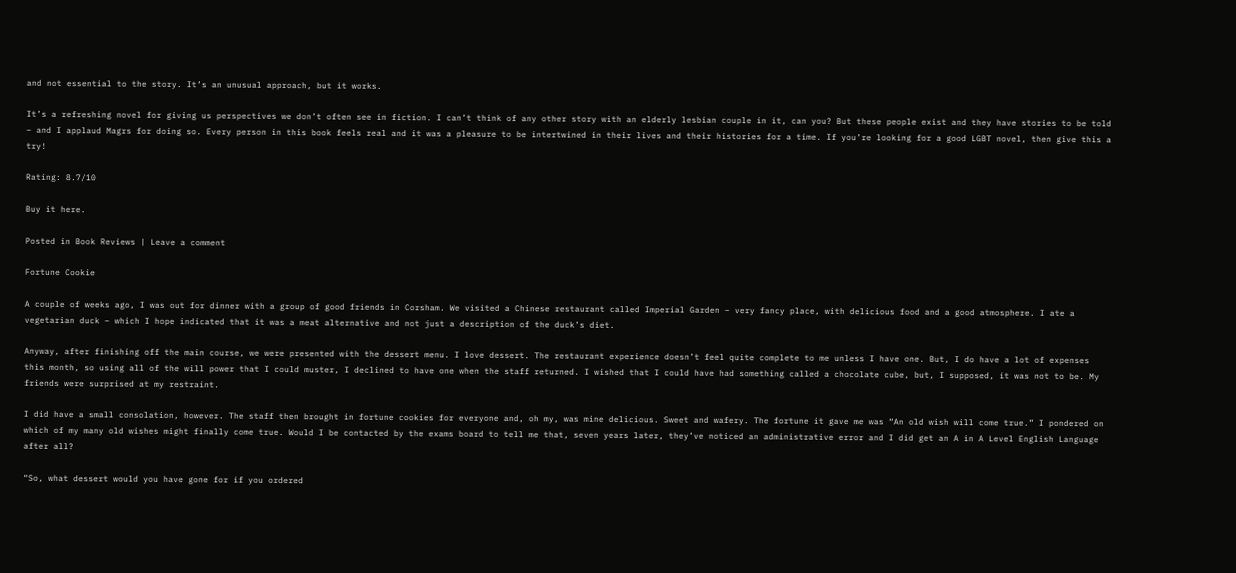and not essential to the story. It’s an unusual approach, but it works.

It’s a refreshing novel for giving us perspectives we don’t often see in fiction. I can’t think of any other story with an elderly lesbian couple in it, can you? But these people exist and they have stories to be told – and I applaud Magrs for doing so. Every person in this book feels real and it was a pleasure to be intertwined in their lives and their histories for a time. If you’re looking for a good LGBT novel, then give this a try!

Rating: 8.7/10

Buy it here.

Posted in Book Reviews | Leave a comment

Fortune Cookie

A couple of weeks ago, I was out for dinner with a group of good friends in Corsham. We visited a Chinese restaurant called Imperial Garden – very fancy place, with delicious food and a good atmosphere. I ate a vegetarian duck – which I hope indicated that it was a meat alternative and not just a description of the duck’s diet.

Anyway, after finishing off the main course, we were presented with the dessert menu. I love dessert. The restaurant experience doesn’t feel quite complete to me unless I have one. But, I do have a lot of expenses this month, so using all of the will power that I could muster, I declined to have one when the staff returned. I wished that I could have had something called a chocolate cube, but, I supposed, it was not to be. My friends were surprised at my restraint.

I did have a small consolation, however. The staff then brought in fortune cookies for everyone and, oh my, was mine delicious. Sweet and wafery. The fortune it gave me was “An old wish will come true.” I pondered on which of my many old wishes might finally come true. Would I be contacted by the exams board to tell me that, seven years later, they’ve noticed an administrative error and I did get an A in A Level English Language after all?

“So, what dessert would you have gone for if you ordered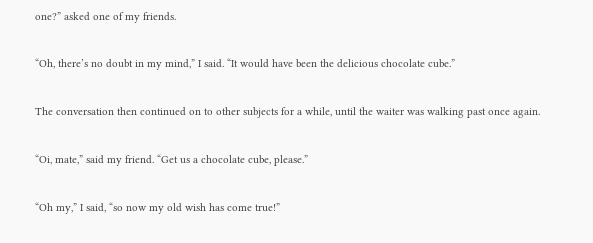one?” asked one of my friends.

“Oh, there’s no doubt in my mind,” I said. “It would have been the delicious chocolate cube.”

The conversation then continued on to other subjects for a while, until the waiter was walking past once again.

“Oi, mate,” said my friend. “Get us a chocolate cube, please.”

“Oh my,” I said, “so now my old wish has come true!”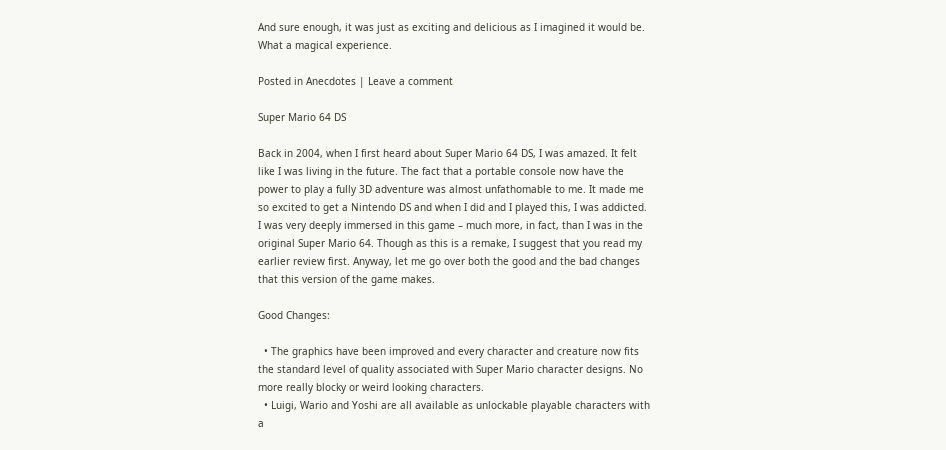And sure enough, it was just as exciting and delicious as I imagined it would be. What a magical experience.

Posted in Anecdotes | Leave a comment

Super Mario 64 DS

Back in 2004, when I first heard about Super Mario 64 DS, I was amazed. It felt like I was living in the future. The fact that a portable console now have the power to play a fully 3D adventure was almost unfathomable to me. It made me so excited to get a Nintendo DS and when I did and I played this, I was addicted. I was very deeply immersed in this game – much more, in fact, than I was in the original Super Mario 64. Though as this is a remake, I suggest that you read my earlier review first. Anyway, let me go over both the good and the bad changes that this version of the game makes.

Good Changes:

  • The graphics have been improved and every character and creature now fits the standard level of quality associated with Super Mario character designs. No more really blocky or weird looking characters.
  • Luigi, Wario and Yoshi are all available as unlockable playable characters with a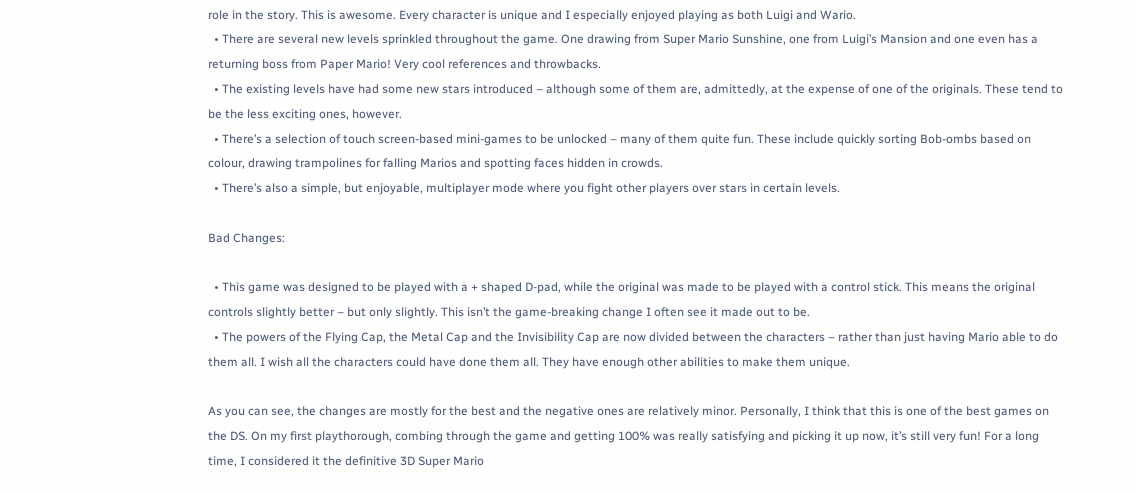role in the story. This is awesome. Every character is unique and I especially enjoyed playing as both Luigi and Wario.
  • There are several new levels sprinkled throughout the game. One drawing from Super Mario Sunshine, one from Luigi’s Mansion and one even has a returning boss from Paper Mario! Very cool references and throwbacks.
  • The existing levels have had some new stars introduced – although some of them are, admittedly, at the expense of one of the originals. These tend to be the less exciting ones, however.
  • There’s a selection of touch screen-based mini-games to be unlocked – many of them quite fun. These include quickly sorting Bob-ombs based on colour, drawing trampolines for falling Marios and spotting faces hidden in crowds.
  • There’s also a simple, but enjoyable, multiplayer mode where you fight other players over stars in certain levels.

Bad Changes:

  • This game was designed to be played with a + shaped D-pad, while the original was made to be played with a control stick. This means the original controls slightly better – but only slightly. This isn’t the game-breaking change I often see it made out to be.
  • The powers of the Flying Cap, the Metal Cap and the Invisibility Cap are now divided between the characters – rather than just having Mario able to do them all. I wish all the characters could have done them all. They have enough other abilities to make them unique.

As you can see, the changes are mostly for the best and the negative ones are relatively minor. Personally, I think that this is one of the best games on the DS. On my first playthorough, combing through the game and getting 100% was really satisfying and picking it up now, it’s still very fun! For a long time, I considered it the definitive 3D Super Mario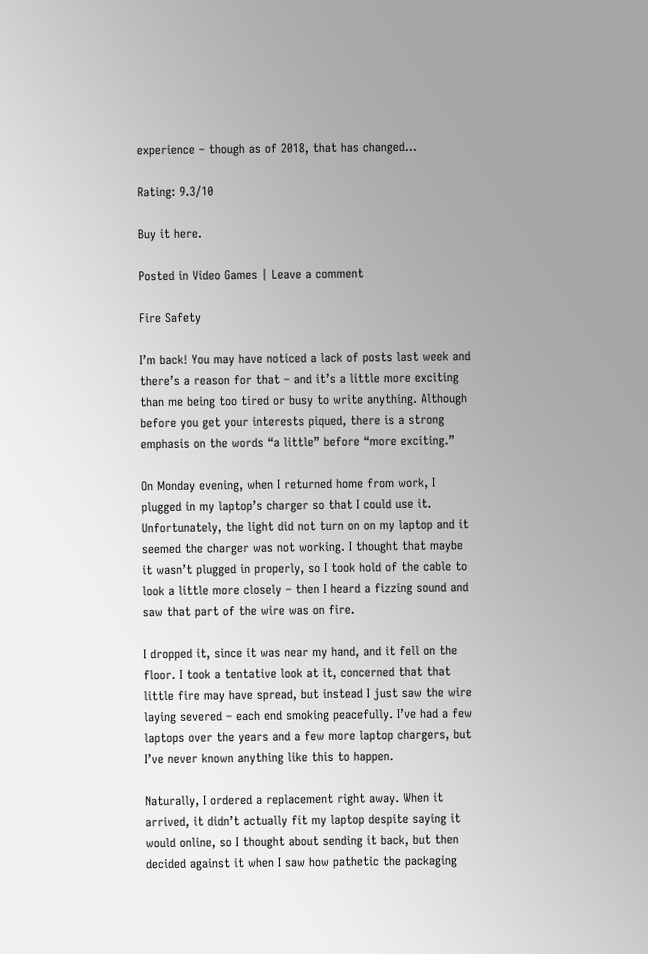experience – though as of 2018, that has changed…

Rating: 9.3/10

Buy it here.

Posted in Video Games | Leave a comment

Fire Safety

I’m back! You may have noticed a lack of posts last week and there’s a reason for that – and it’s a little more exciting than me being too tired or busy to write anything. Although before you get your interests piqued, there is a strong emphasis on the words “a little” before “more exciting.”

On Monday evening, when I returned home from work, I plugged in my laptop’s charger so that I could use it. Unfortunately, the light did not turn on on my laptop and it seemed the charger was not working. I thought that maybe it wasn’t plugged in properly, so I took hold of the cable to look a little more closely – then I heard a fizzing sound and saw that part of the wire was on fire.

I dropped it, since it was near my hand, and it fell on the floor. I took a tentative look at it, concerned that that little fire may have spread, but instead I just saw the wire laying severed – each end smoking peacefully. I’ve had a few laptops over the years and a few more laptop chargers, but I’ve never known anything like this to happen.

Naturally, I ordered a replacement right away. When it arrived, it didn’t actually fit my laptop despite saying it would online, so I thought about sending it back, but then decided against it when I saw how pathetic the packaging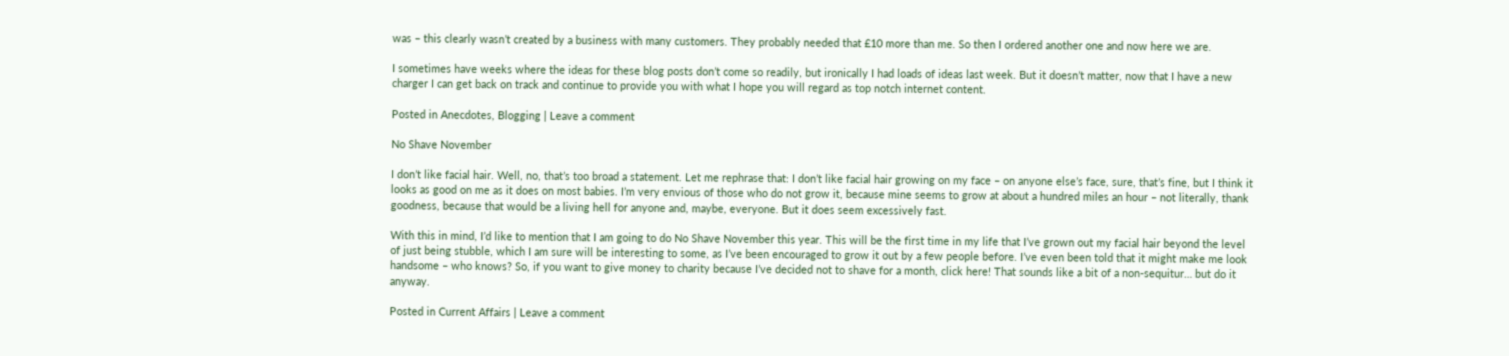was – this clearly wasn’t created by a business with many customers. They probably needed that £10 more than me. So then I ordered another one and now here we are.

I sometimes have weeks where the ideas for these blog posts don’t come so readily, but ironically I had loads of ideas last week. But it doesn’t matter, now that I have a new charger I can get back on track and continue to provide you with what I hope you will regard as top notch internet content.

Posted in Anecdotes, Blogging | Leave a comment

No Shave November

I don’t like facial hair. Well, no, that’s too broad a statement. Let me rephrase that: I don’t like facial hair growing on my face – on anyone else’s face, sure, that’s fine, but I think it looks as good on me as it does on most babies. I’m very envious of those who do not grow it, because mine seems to grow at about a hundred miles an hour – not literally, thank goodness, because that would be a living hell for anyone and, maybe, everyone. But it does seem excessively fast.

With this in mind, I’d like to mention that I am going to do No Shave November this year. This will be the first time in my life that I’ve grown out my facial hair beyond the level of just being stubble, which I am sure will be interesting to some, as I’ve been encouraged to grow it out by a few people before. I’ve even been told that it might make me look handsome – who knows? So, if you want to give money to charity because I’ve decided not to shave for a month, click here! That sounds like a bit of a non-sequitur… but do it anyway.

Posted in Current Affairs | Leave a comment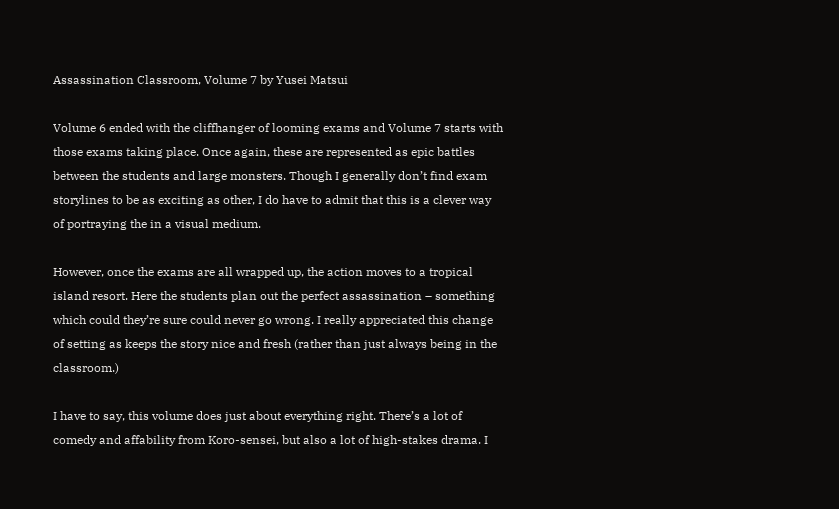Assassination Classroom, Volume 7 by Yusei Matsui

Volume 6 ended with the cliffhanger of looming exams and Volume 7 starts with those exams taking place. Once again, these are represented as epic battles between the students and large monsters. Though I generally don’t find exam storylines to be as exciting as other, I do have to admit that this is a clever way of portraying the in a visual medium.

However, once the exams are all wrapped up, the action moves to a tropical island resort. Here the students plan out the perfect assassination – something which could they’re sure could never go wrong. I really appreciated this change of setting as keeps the story nice and fresh (rather than just always being in the classroom.)

I have to say, this volume does just about everything right. There’s a lot of comedy and affability from Koro-sensei, but also a lot of high-stakes drama. I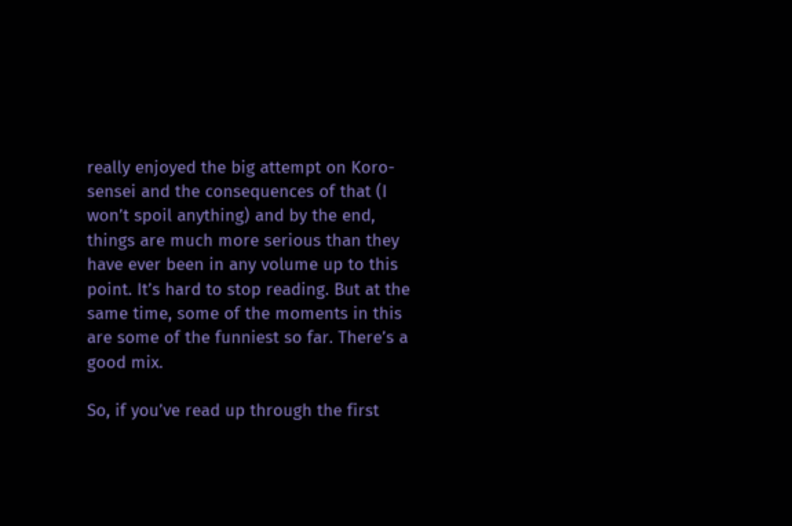really enjoyed the big attempt on Koro-sensei and the consequences of that (I won’t spoil anything) and by the end, things are much more serious than they have ever been in any volume up to this point. It’s hard to stop reading. But at the same time, some of the moments in this are some of the funniest so far. There’s a good mix.

So, if you’ve read up through the first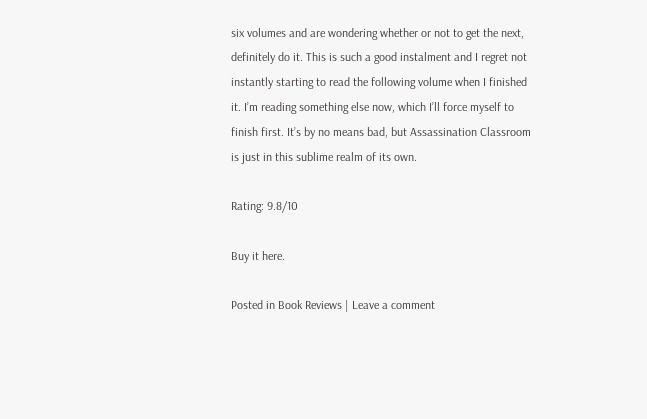six volumes and are wondering whether or not to get the next, definitely do it. This is such a good instalment and I regret not instantly starting to read the following volume when I finished it. I’m reading something else now, which I’ll force myself to finish first. It’s by no means bad, but Assassination Classroom is just in this sublime realm of its own.

Rating: 9.8/10

Buy it here.

Posted in Book Reviews | Leave a comment